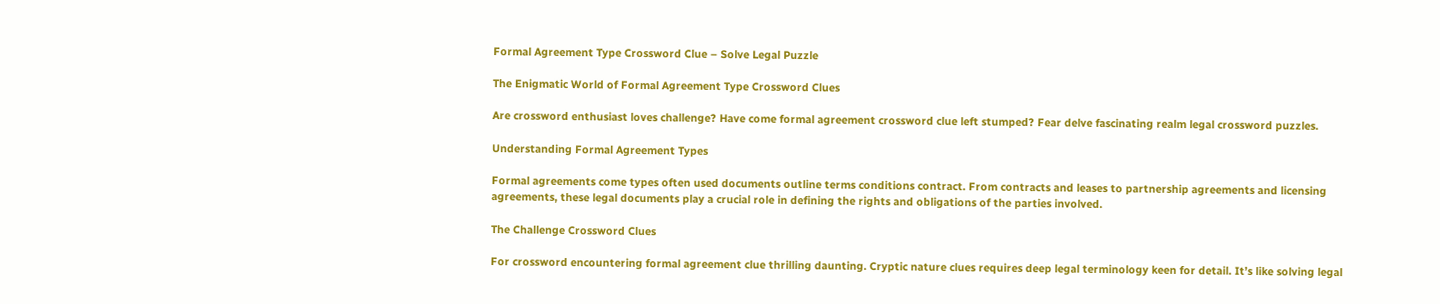Formal Agreement Type Crossword Clue – Solve Legal Puzzle

The Enigmatic World of Formal Agreement Type Crossword Clues

Are crossword enthusiast loves challenge? Have come formal agreement crossword clue left stumped? Fear delve fascinating realm legal crossword puzzles.

Understanding Formal Agreement Types

Formal agreements come types often used documents outline terms conditions contract. From contracts and leases to partnership agreements and licensing agreements, these legal documents play a crucial role in defining the rights and obligations of the parties involved.

The Challenge Crossword Clues

For crossword encountering formal agreement clue thrilling daunting. Cryptic nature clues requires deep legal terminology keen for detail. It’s like solving legal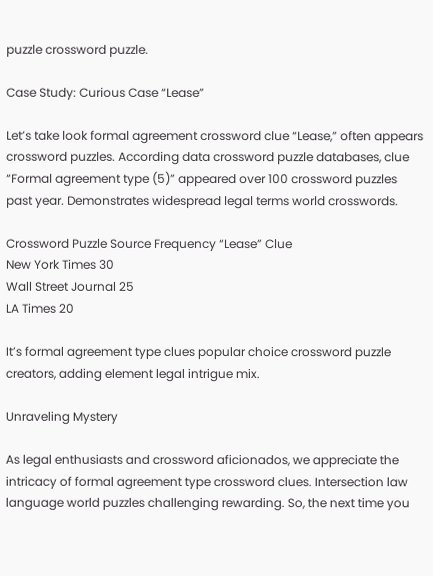puzzle crossword puzzle.

Case Study: Curious Case “Lease”

Let’s take look formal agreement crossword clue “Lease,” often appears crossword puzzles. According data crossword puzzle databases, clue “Formal agreement type (5)” appeared over 100 crossword puzzles past year. Demonstrates widespread legal terms world crosswords.

Crossword Puzzle Source Frequency “Lease” Clue
New York Times 30
Wall Street Journal 25
LA Times 20

It’s formal agreement type clues popular choice crossword puzzle creators, adding element legal intrigue mix.

Unraveling Mystery

As legal enthusiasts and crossword aficionados, we appreciate the intricacy of formal agreement type crossword clues. Intersection law language world puzzles challenging rewarding. So, the next time you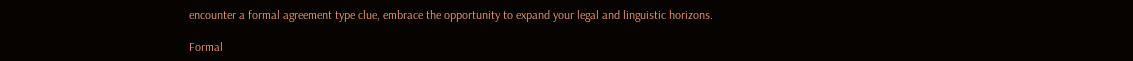encounter a formal agreement type clue, embrace the opportunity to expand your legal and linguistic horizons.

Formal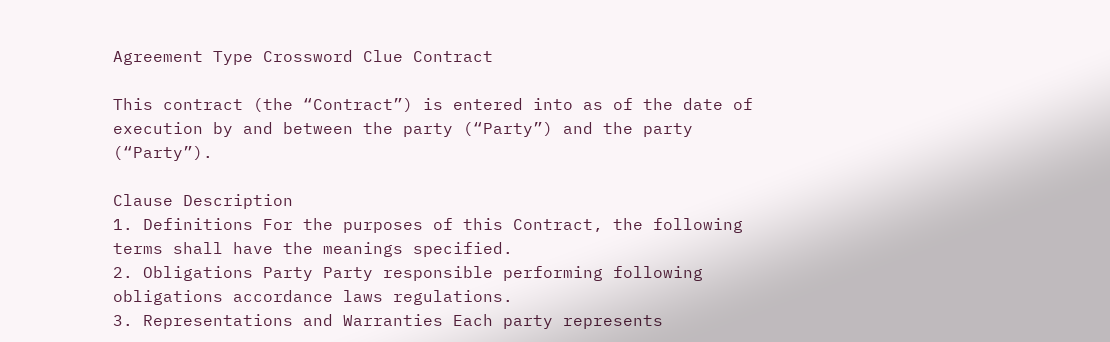Agreement Type Crossword Clue Contract

This contract (the “Contract”) is entered into as of the date of execution by and between the party (“Party”) and the party (“Party”).

Clause Description
1. Definitions For the purposes of this Contract, the following terms shall have the meanings specified.
2. Obligations Party Party responsible performing following obligations accordance laws regulations.
3. Representations and Warranties Each party represents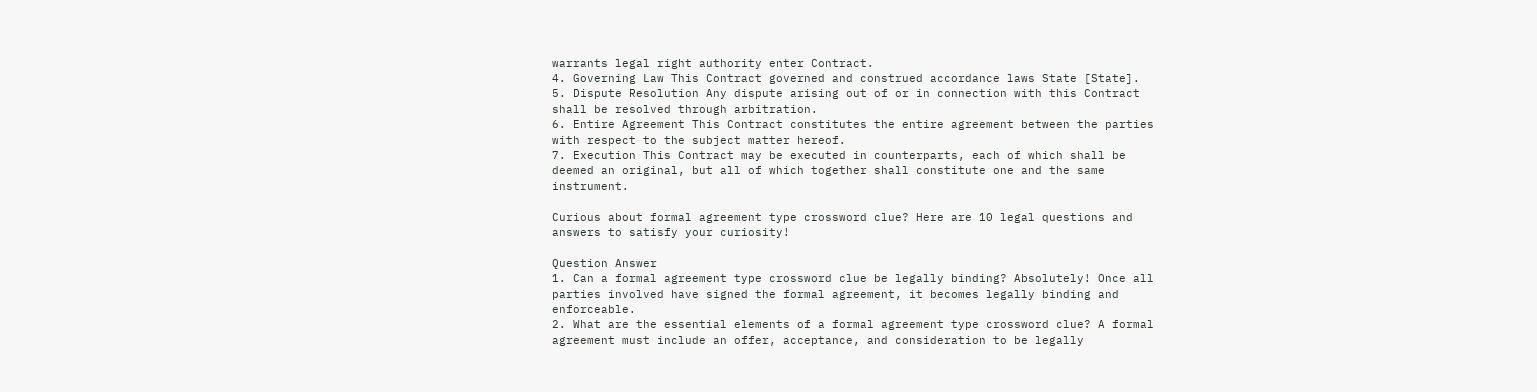warrants legal right authority enter Contract.
4. Governing Law This Contract governed and construed accordance laws State [State].
5. Dispute Resolution Any dispute arising out of or in connection with this Contract shall be resolved through arbitration.
6. Entire Agreement This Contract constitutes the entire agreement between the parties with respect to the subject matter hereof.
7. Execution This Contract may be executed in counterparts, each of which shall be deemed an original, but all of which together shall constitute one and the same instrument.

Curious about formal agreement type crossword clue? Here are 10 legal questions and answers to satisfy your curiosity!

Question Answer
1. Can a formal agreement type crossword clue be legally binding? Absolutely! Once all parties involved have signed the formal agreement, it becomes legally binding and enforceable.
2. What are the essential elements of a formal agreement type crossword clue? A formal agreement must include an offer, acceptance, and consideration to be legally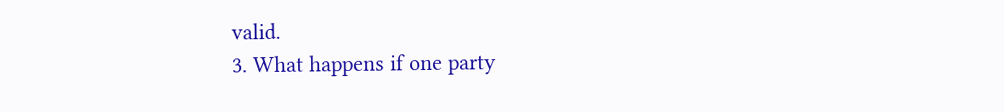valid.
3. What happens if one party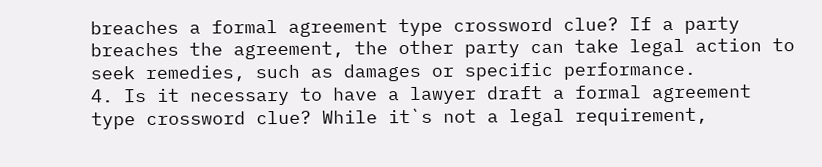breaches a formal agreement type crossword clue? If a party breaches the agreement, the other party can take legal action to seek remedies, such as damages or specific performance.
4. Is it necessary to have a lawyer draft a formal agreement type crossword clue? While it`s not a legal requirement,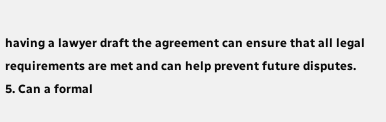having a lawyer draft the agreement can ensure that all legal requirements are met and can help prevent future disputes.
5. Can a formal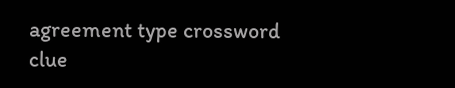agreement type crossword clue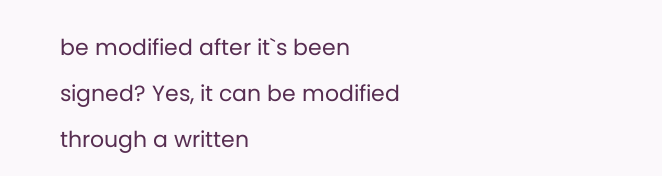be modified after it`s been signed? Yes, it can be modified through a written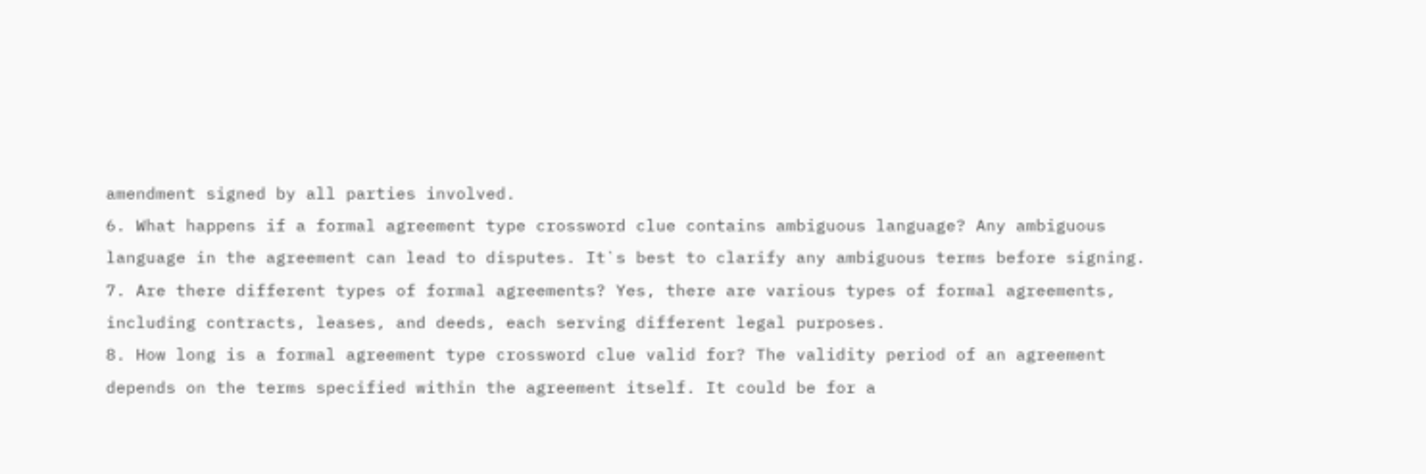amendment signed by all parties involved.
6. What happens if a formal agreement type crossword clue contains ambiguous language? Any ambiguous language in the agreement can lead to disputes. It`s best to clarify any ambiguous terms before signing.
7. Are there different types of formal agreements? Yes, there are various types of formal agreements, including contracts, leases, and deeds, each serving different legal purposes.
8. How long is a formal agreement type crossword clue valid for? The validity period of an agreement depends on the terms specified within the agreement itself. It could be for a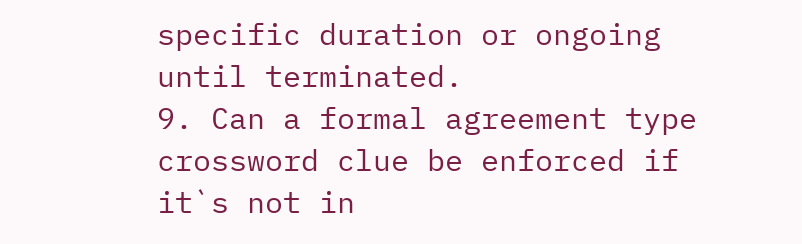specific duration or ongoing until terminated.
9. Can a formal agreement type crossword clue be enforced if it`s not in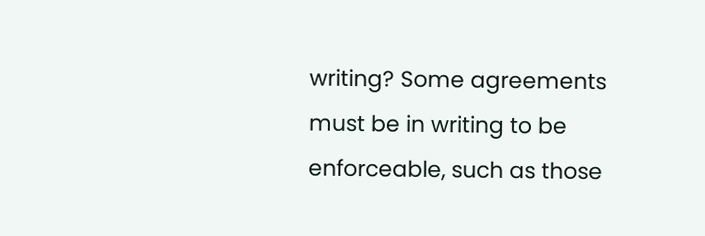writing? Some agreements must be in writing to be enforceable, such as those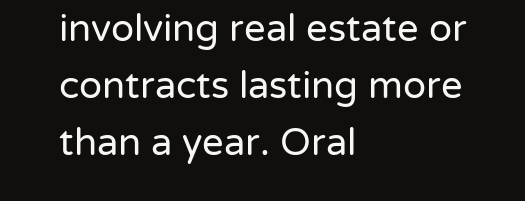involving real estate or contracts lasting more than a year. Oral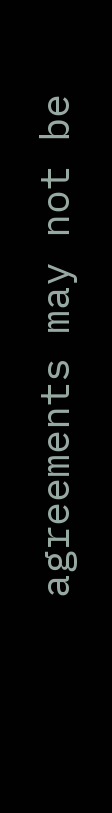agreements may not be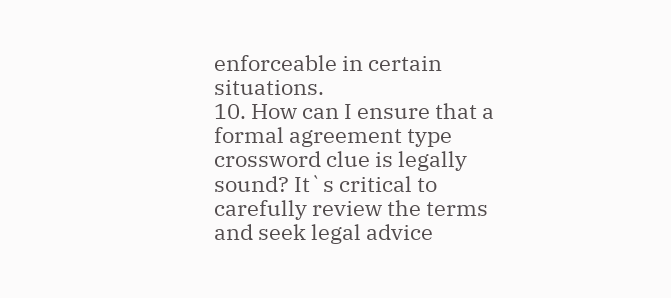enforceable in certain situations.
10. How can I ensure that a formal agreement type crossword clue is legally sound? It`s critical to carefully review the terms and seek legal advice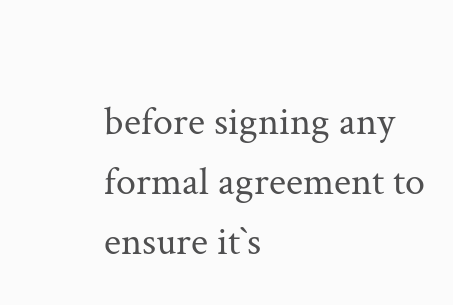before signing any formal agreement to ensure it`s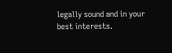legally sound and in your best interests.